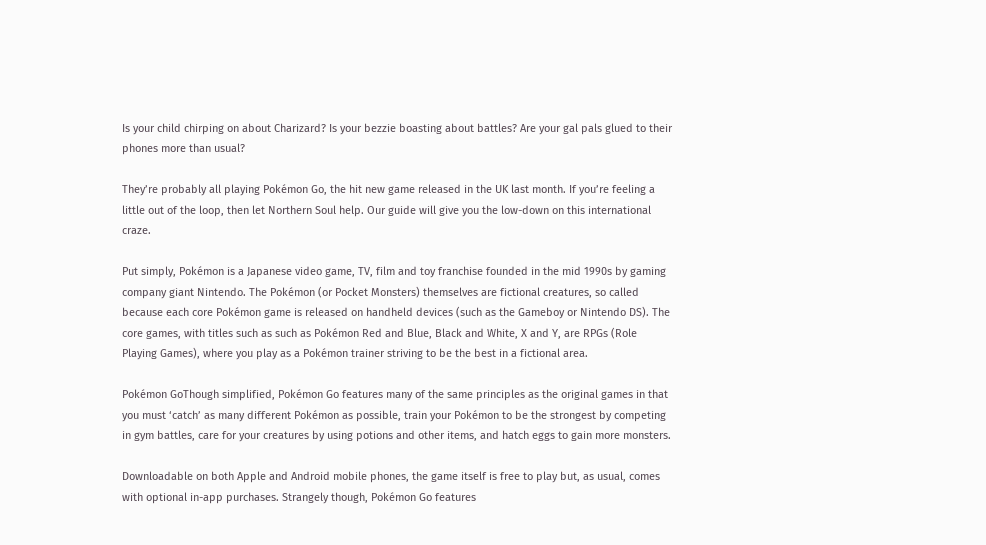Is your child chirping on about Charizard? Is your bezzie boasting about battles? Are your gal pals glued to their phones more than usual?

They’re probably all playing Pokémon Go, the hit new game released in the UK last month. If you’re feeling a little out of the loop, then let Northern Soul help. Our guide will give you the low-down on this international craze.

Put simply, Pokémon is a Japanese video game, TV, film and toy franchise founded in the mid 1990s by gaming company giant Nintendo. The Pokémon (or Pocket Monsters) themselves are fictional creatures, so called because each core Pokémon game is released on handheld devices (such as the Gameboy or Nintendo DS). The core games, with titles such as such as Pokémon Red and Blue, Black and White, X and Y, are RPGs (Role Playing Games), where you play as a Pokémon trainer striving to be the best in a fictional area.

Pokémon GoThough simplified, Pokémon Go features many of the same principles as the original games in that you must ‘catch’ as many different Pokémon as possible, train your Pokémon to be the strongest by competing in gym battles, care for your creatures by using potions and other items, and hatch eggs to gain more monsters.

Downloadable on both Apple and Android mobile phones, the game itself is free to play but, as usual, comes with optional in-app purchases. Strangely though, Pokémon Go features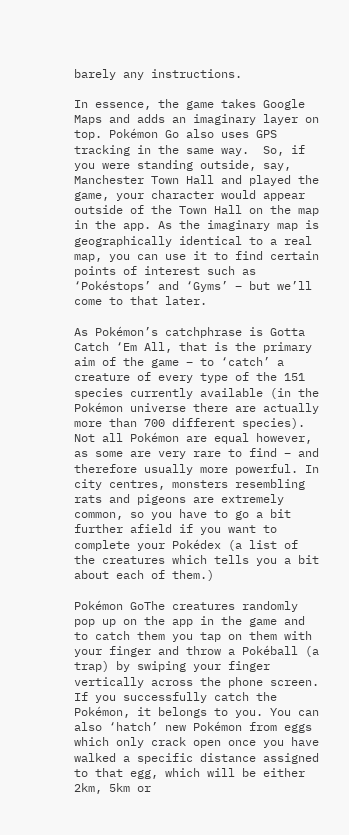barely any instructions.

In essence, the game takes Google Maps and adds an imaginary layer on top. Pokémon Go also uses GPS tracking in the same way.  So, if you were standing outside, say, Manchester Town Hall and played the game, your character would appear outside of the Town Hall on the map in the app. As the imaginary map is geographically identical to a real map, you can use it to find certain points of interest such as ‘Pokéstops’ and ‘Gyms’ – but we’ll come to that later.

As Pokémon’s catchphrase is Gotta Catch ‘Em All, that is the primary aim of the game – to ‘catch’ a creature of every type of the 151 species currently available (in the Pokémon universe there are actually more than 700 different species). Not all Pokémon are equal however, as some are very rare to find – and therefore usually more powerful. In city centres, monsters resembling rats and pigeons are extremely common, so you have to go a bit further afield if you want to complete your Pokédex (a list of the creatures which tells you a bit about each of them.)

Pokémon GoThe creatures randomly pop up on the app in the game and to catch them you tap on them with your finger and throw a Pokéball (a trap) by swiping your finger vertically across the phone screen. If you successfully catch the Pokémon, it belongs to you. You can also ‘hatch’ new Pokémon from eggs which only crack open once you have walked a specific distance assigned to that egg, which will be either 2km, 5km or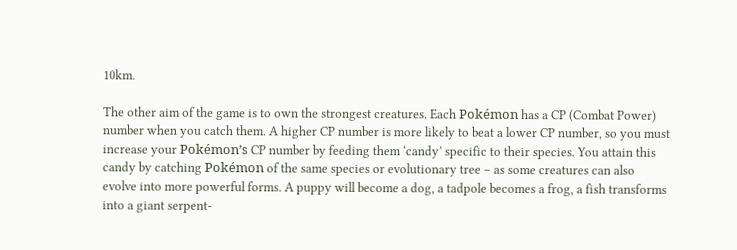10km.

The other aim of the game is to own the strongest creatures. Each Pokémon has a CP (Combat Power) number when you catch them. A higher CP number is more likely to beat a lower CP number, so you must increase your Pokémon’s CP number by feeding them ‘candy’ specific to their species. You attain this candy by catching Pokémon of the same species or evolutionary tree – as some creatures can also evolve into more powerful forms. A puppy will become a dog, a tadpole becomes a frog, a fish transforms into a giant serpent-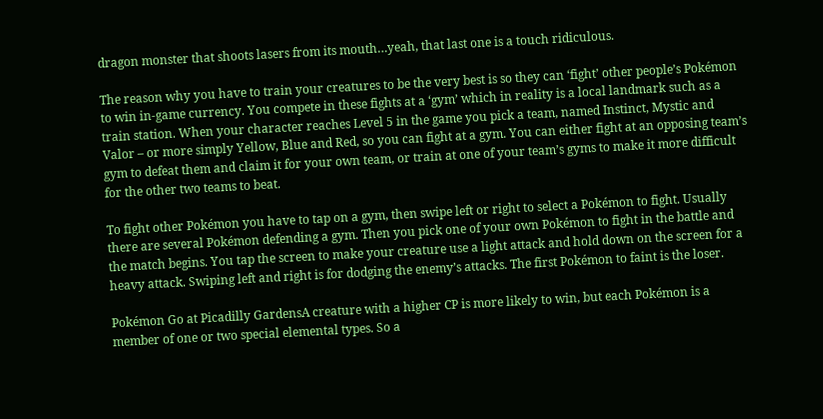dragon monster that shoots lasers from its mouth…yeah, that last one is a touch ridiculous.

The reason why you have to train your creatures to be the very best is so they can ‘fight’ other people’s Pokémon to win in-game currency. You compete in these fights at a ‘gym’ which in reality is a local landmark such as a train station. When your character reaches Level 5 in the game you pick a team, named Instinct, Mystic and Valor – or more simply Yellow, Blue and Red, so you can fight at a gym. You can either fight at an opposing team’s gym to defeat them and claim it for your own team, or train at one of your team’s gyms to make it more difficult for the other two teams to beat.

To fight other Pokémon you have to tap on a gym, then swipe left or right to select a Pokémon to fight. Usually there are several Pokémon defending a gym. Then you pick one of your own Pokémon to fight in the battle and the match begins. You tap the screen to make your creature use a light attack and hold down on the screen for a heavy attack. Swiping left and right is for dodging the enemy’s attacks. The first Pokémon to faint is the loser.

Pokémon Go at Picadilly GardensA creature with a higher CP is more likely to win, but each Pokémon is a member of one or two special elemental types. So a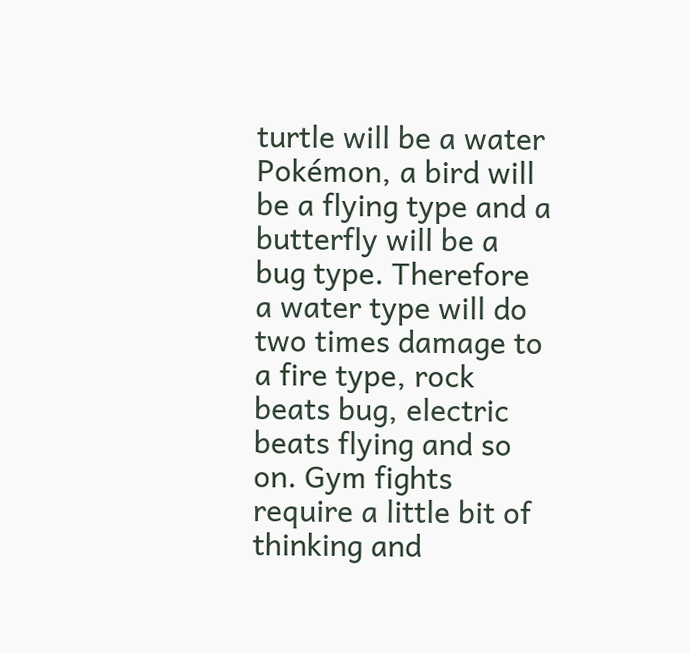turtle will be a water Pokémon, a bird will be a flying type and a butterfly will be a bug type. Therefore a water type will do two times damage to a fire type, rock beats bug, electric beats flying and so on. Gym fights require a little bit of thinking and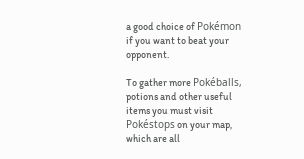a good choice of Pokémon if you want to beat your opponent.

To gather more Pokéballs, potions and other useful items you must visit Pokéstops on your map, which are all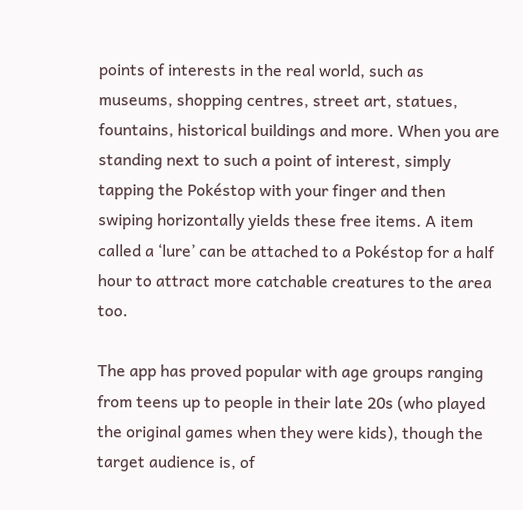points of interests in the real world, such as museums, shopping centres, street art, statues, fountains, historical buildings and more. When you are standing next to such a point of interest, simply tapping the Pokéstop with your finger and then swiping horizontally yields these free items. A item called a ‘lure’ can be attached to a Pokéstop for a half hour to attract more catchable creatures to the area too.

The app has proved popular with age groups ranging from teens up to people in their late 20s (who played the original games when they were kids), though the target audience is, of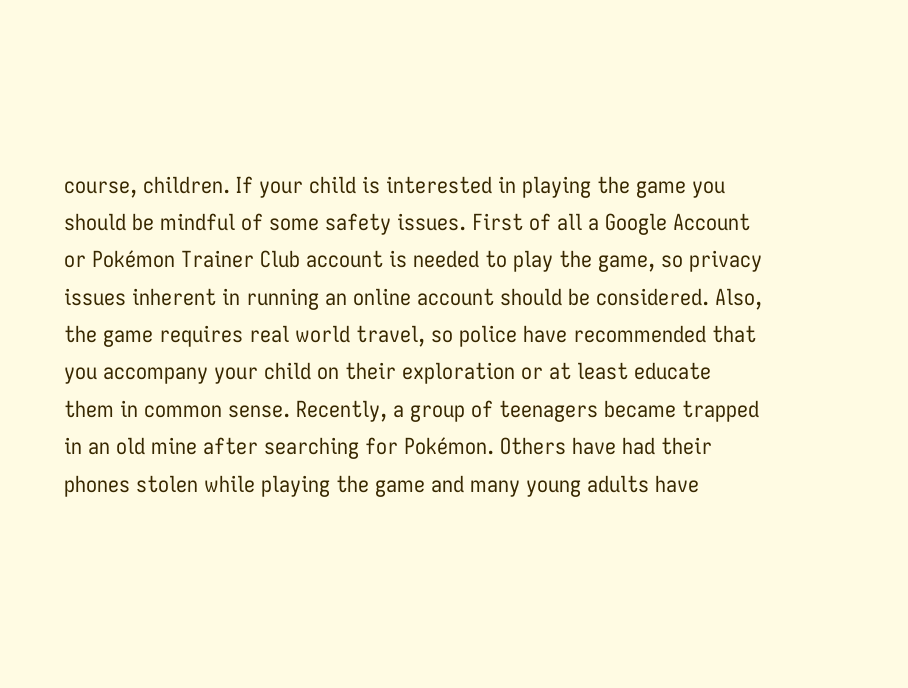course, children. If your child is interested in playing the game you should be mindful of some safety issues. First of all a Google Account or Pokémon Trainer Club account is needed to play the game, so privacy issues inherent in running an online account should be considered. Also, the game requires real world travel, so police have recommended that you accompany your child on their exploration or at least educate them in common sense. Recently, a group of teenagers became trapped in an old mine after searching for Pokémon. Others have had their phones stolen while playing the game and many young adults have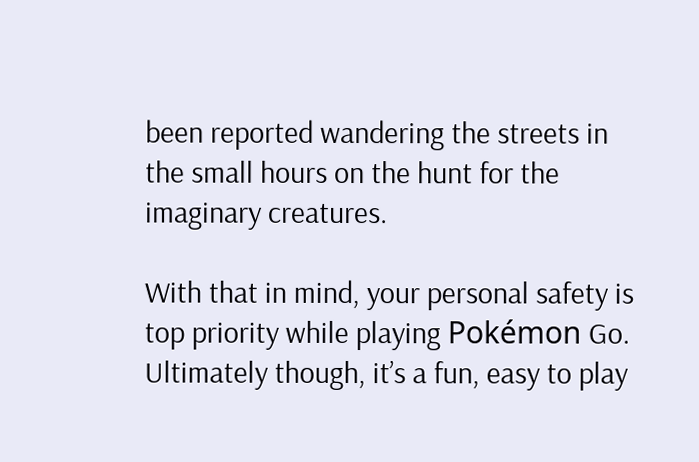been reported wandering the streets in the small hours on the hunt for the imaginary creatures.

With that in mind, your personal safety is top priority while playing Pokémon Go. Ultimately though, it’s a fun, easy to play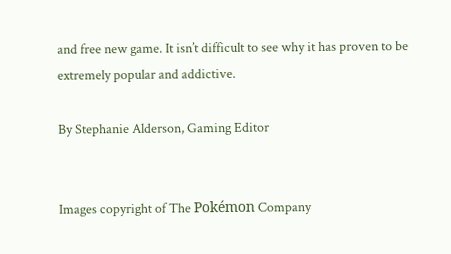and free new game. It isn’t difficult to see why it has proven to be extremely popular and addictive.

By Stephanie Alderson, Gaming Editor


Images copyright of The Pokémon Company